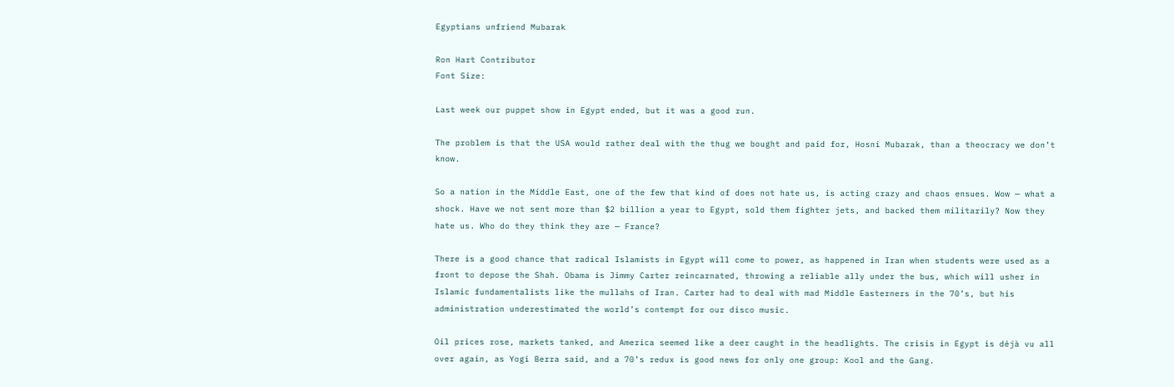Egyptians unfriend Mubarak

Ron Hart Contributor
Font Size:

Last week our puppet show in Egypt ended, but it was a good run.

The problem is that the USA would rather deal with the thug we bought and paid for, Hosni Mubarak, than a theocracy we don’t know.

So a nation in the Middle East, one of the few that kind of does not hate us, is acting crazy and chaos ensues. Wow — what a shock. Have we not sent more than $2 billion a year to Egypt, sold them fighter jets, and backed them militarily? Now they hate us. Who do they think they are — France?

There is a good chance that radical Islamists in Egypt will come to power, as happened in Iran when students were used as a front to depose the Shah. Obama is Jimmy Carter reincarnated, throwing a reliable ally under the bus, which will usher in Islamic fundamentalists like the mullahs of Iran. Carter had to deal with mad Middle Easterners in the 70’s, but his administration underestimated the world’s contempt for our disco music.

Oil prices rose, markets tanked, and America seemed like a deer caught in the headlights. The crisis in Egypt is déjà vu all over again, as Yogi Berra said, and a 70’s redux is good news for only one group: Kool and the Gang.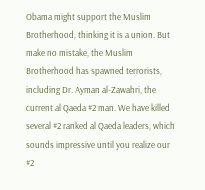Obama might support the Muslim Brotherhood, thinking it is a union. But make no mistake, the Muslim Brotherhood has spawned terrorists, including Dr. Ayman al-Zawahri, the current al Qaeda #2 man. We have killed several #2 ranked al Qaeda leaders, which sounds impressive until you realize our #2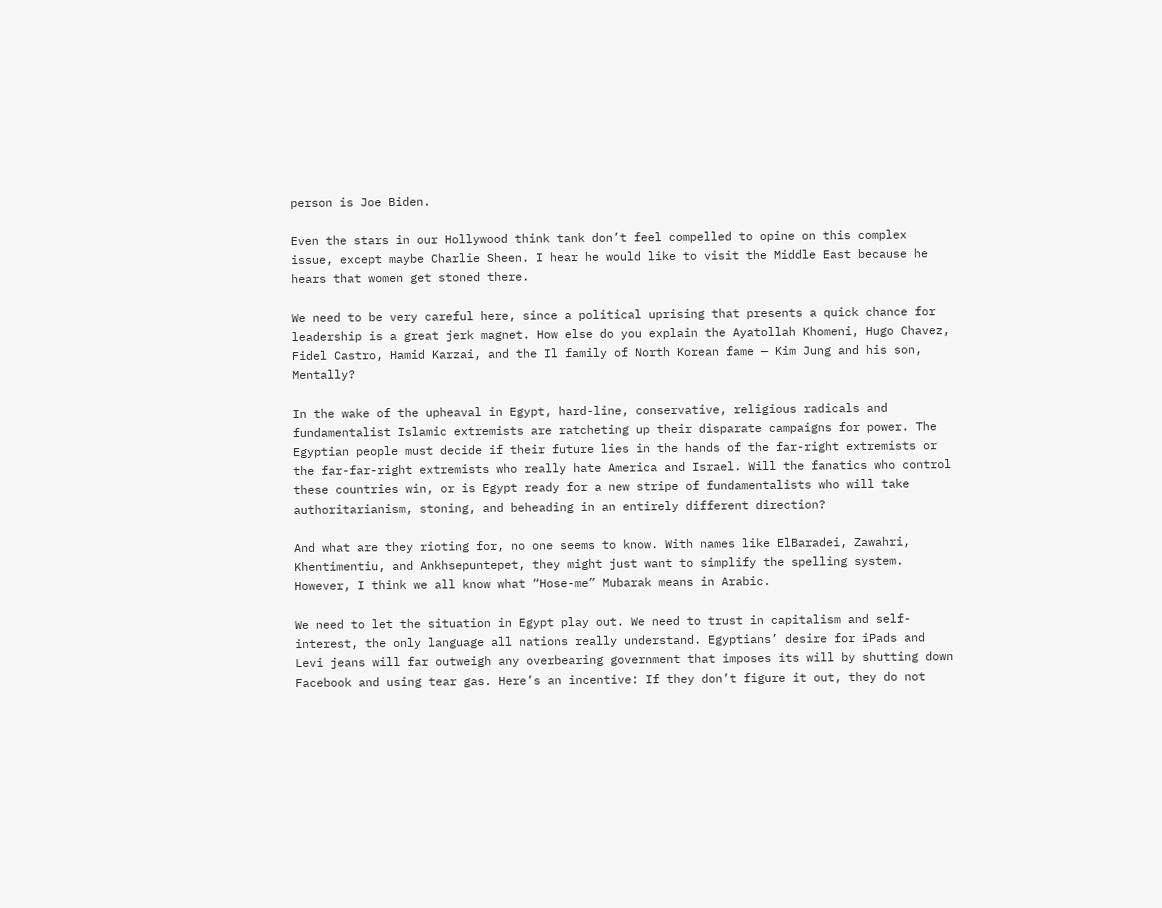person is Joe Biden.

Even the stars in our Hollywood think tank don’t feel compelled to opine on this complex issue, except maybe Charlie Sheen. I hear he would like to visit the Middle East because he hears that women get stoned there.

We need to be very careful here, since a political uprising that presents a quick chance for leadership is a great jerk magnet. How else do you explain the Ayatollah Khomeni, Hugo Chavez, Fidel Castro, Hamid Karzai, and the Il family of North Korean fame — Kim Jung and his son, Mentally?

In the wake of the upheaval in Egypt, hard-line, conservative, religious radicals and fundamentalist Islamic extremists are ratcheting up their disparate campaigns for power. The Egyptian people must decide if their future lies in the hands of the far-right extremists or the far-far-right extremists who really hate America and Israel. Will the fanatics who control these countries win, or is Egypt ready for a new stripe of fundamentalists who will take authoritarianism, stoning, and beheading in an entirely different direction?

And what are they rioting for, no one seems to know. With names like ElBaradei, Zawahri, Khentimentiu, and Ankhsepuntepet, they might just want to simplify the spelling system. However, I think we all know what “Hose-me” Mubarak means in Arabic.

We need to let the situation in Egypt play out. We need to trust in capitalism and self-interest, the only language all nations really understand. Egyptians’ desire for iPads and Levi jeans will far outweigh any overbearing government that imposes its will by shutting down Facebook and using tear gas. Here’s an incentive: If they don’t figure it out, they do not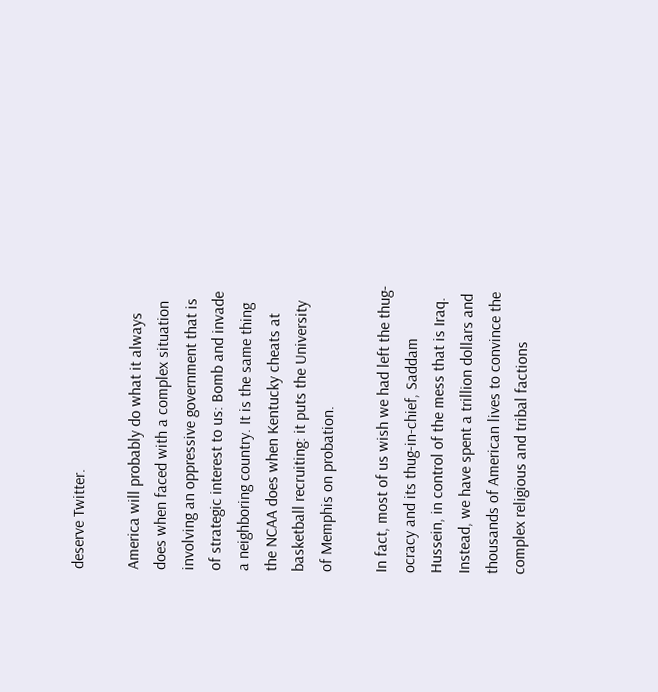deserve Twitter.

America will probably do what it always does when faced with a complex situation involving an oppressive government that is of strategic interest to us: Bomb and invade a neighboring country. It is the same thing the NCAA does when Kentucky cheats at basketball recruiting: it puts the University of Memphis on probation.

In fact, most of us wish we had left the thug-ocracy and its thug-in-chief, Saddam Hussein, in control of the mess that is Iraq. Instead, we have spent a trillion dollars and thousands of American lives to convince the complex religious and tribal factions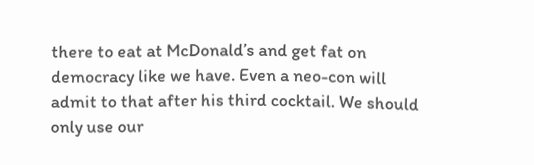there to eat at McDonald’s and get fat on democracy like we have. Even a neo-con will admit to that after his third cocktail. We should only use our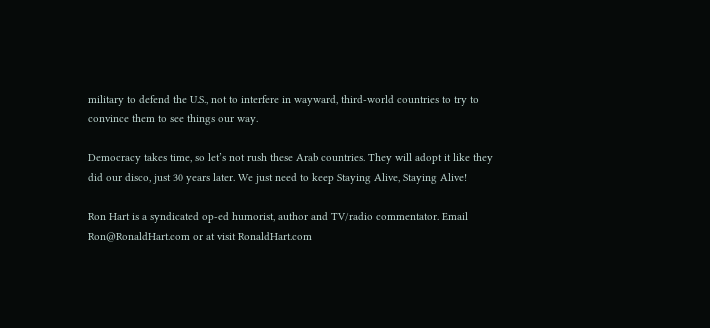military to defend the U.S., not to interfere in wayward, third-world countries to try to convince them to see things our way.

Democracy takes time, so let’s not rush these Arab countries. They will adopt it like they did our disco, just 30 years later. We just need to keep Staying Alive, Staying Alive!

Ron Hart is a syndicated op-ed humorist, author and TV/radio commentator. Email Ron@RonaldHart.com or at visit RonaldHart.com